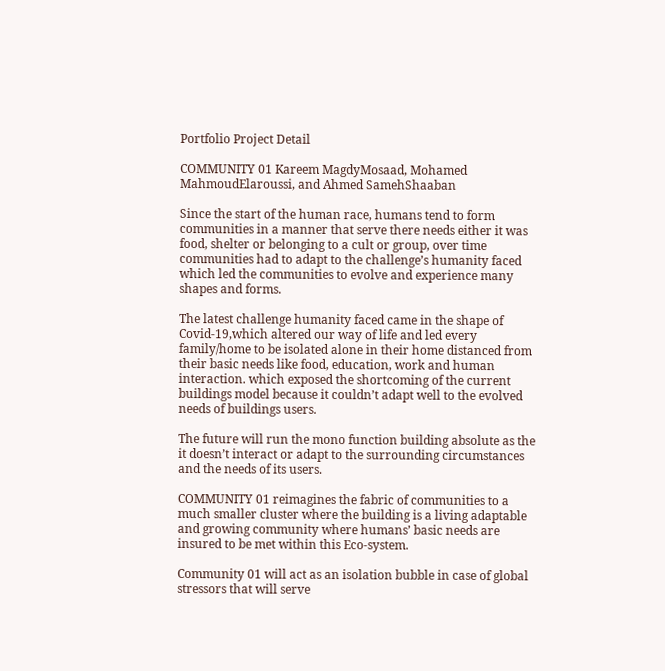Portfolio Project Detail

COMMUNITY 01 Kareem MagdyMosaad, Mohamed MahmoudElaroussi, and Ahmed SamehShaaban

Since the start of the human race, humans tend to form communities in a manner that serve there needs either it was food, shelter or belonging to a cult or group, over time communities had to adapt to the challenge’s humanity faced which led the communities to evolve and experience many shapes and forms.

The latest challenge humanity faced came in the shape of Covid-19,which altered our way of life and led every family/home to be isolated alone in their home distanced from their basic needs like food, education, work and human interaction. which exposed the shortcoming of the current buildings model because it couldn’t adapt well to the evolved needs of buildings users.

The future will run the mono function building absolute as the it doesn’t interact or adapt to the surrounding circumstances and the needs of its users.

COMMUNITY 01 reimagines the fabric of communities to a much smaller cluster where the building is a living adaptable and growing community where humans’ basic needs are insured to be met within this Eco-system.

Community 01 will act as an isolation bubble in case of global stressors that will serve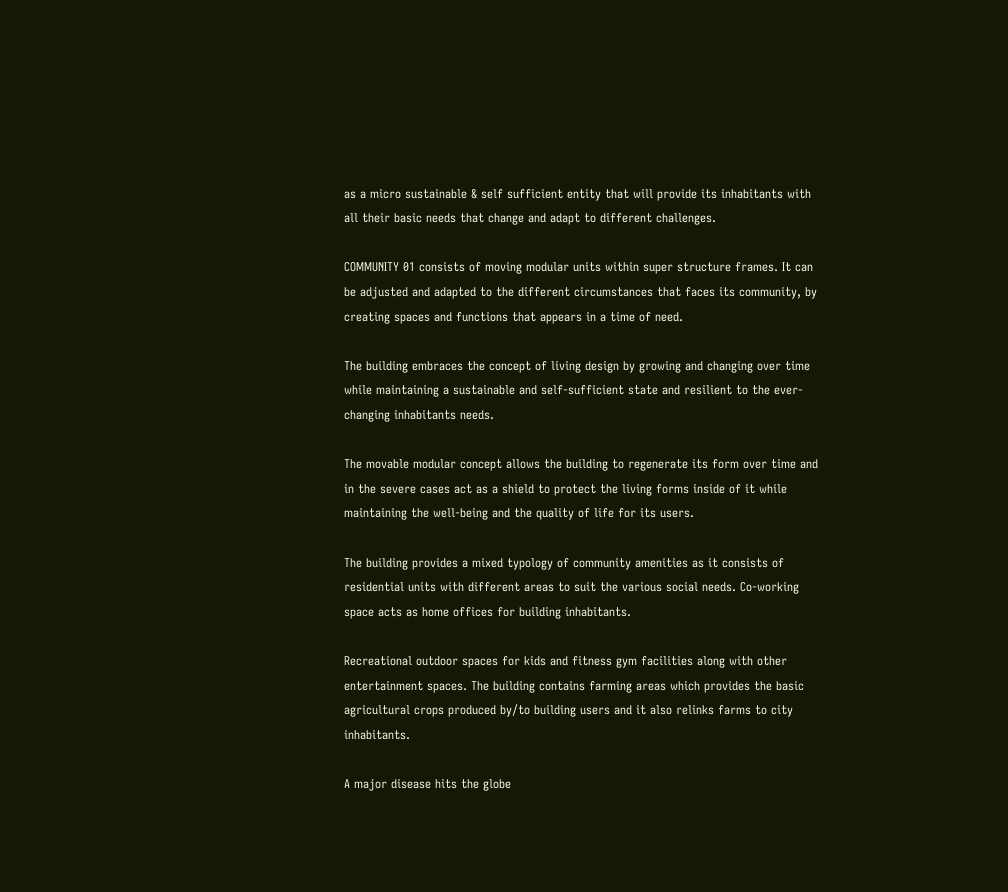as a micro sustainable & self sufficient entity that will provide its inhabitants with all their basic needs that change and adapt to different challenges.

COMMUNITY 01 consists of moving modular units within super structure frames. It can be adjusted and adapted to the different circumstances that faces its community, by creating spaces and functions that appears in a time of need.

The building embraces the concept of living design by growing and changing over time while maintaining a sustainable and self-sufficient state and resilient to the ever-changing inhabitants needs.

The movable modular concept allows the building to regenerate its form over time and in the severe cases act as a shield to protect the living forms inside of it while maintaining the well-being and the quality of life for its users.

The building provides a mixed typology of community amenities as it consists of residential units with different areas to suit the various social needs. Co-working space acts as home offices for building inhabitants.

Recreational outdoor spaces for kids and fitness gym facilities along with other entertainment spaces. The building contains farming areas which provides the basic agricultural crops produced by/to building users and it also relinks farms to city inhabitants.

A major disease hits the globe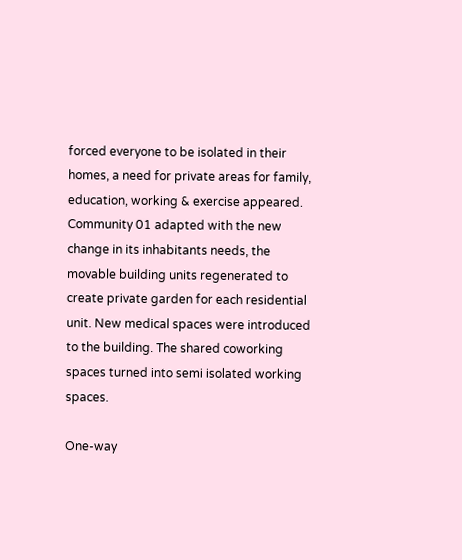forced everyone to be isolated in their homes, a need for private areas for family, education, working & exercise appeared. Community 01 adapted with the new change in its inhabitants needs, the movable building units regenerated to create private garden for each residential unit. New medical spaces were introduced to the building. The shared coworking spaces turned into semi isolated working spaces.

One-way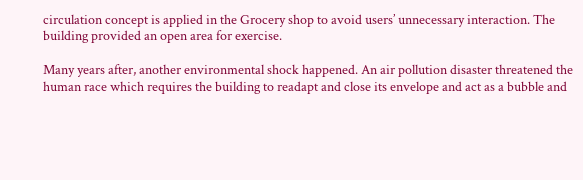circulation concept is applied in the Grocery shop to avoid users’ unnecessary interaction. The building provided an open area for exercise.

Many years after, another environmental shock happened. An air pollution disaster threatened the human race which requires the building to readapt and close its envelope and act as a bubble and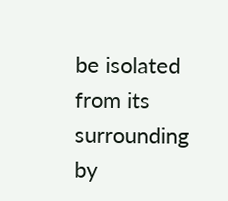be isolated from its surrounding by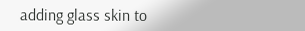adding glass skin to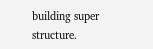building super structure.